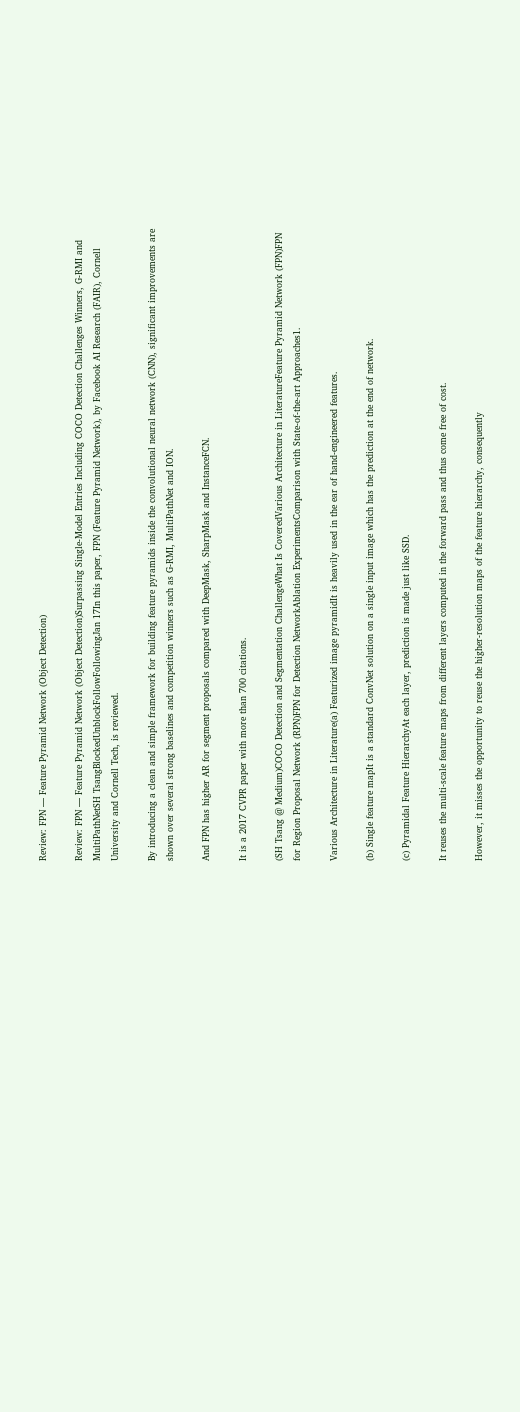Review: FPN — Feature Pyramid Network (Object Detection)

Review: FPN — Feature Pyramid Network (Object Detection)Surpassing Single-Model Entries Including COCO Detection Challenges Winners, G-RMI and MultiPathNetSH TsangBlockedUnblockFollowFollowingJan 17In this paper, FPN (Feature Pyramid Network), by Facebook AI Research (FAIR), Cornell University and Cornell Tech, is reviewed.

By introducing a clean and simple framework for building feature pyramids inside the convolutional neural network (CNN), significant improvements are shown over several strong baselines and competition winners such as G-RMI, MultiPathNet and ION.

And FPN has higher AR for segment proposals compared with DeepMask, SharpMask and InstanceFCN.

It is a 2017 CVPR paper with more than 700 citations.

(SH Tsang @ Medium)COCO Detection and Segmentation ChallengeWhat Is CoveredVarious Architecture in LiteratureFeature Pyramid Network (FPN)FPN for Region Proposal Network (RPN)FPN for Detection NetworkAblation ExperimentsComparison with State-of-the-art Approaches1.

Various Architecture in Literature(a) Featurized image pyramidIt is heavily used in the ear of hand-engineered features.

(b) Single feature mapIt is a standard ConvNet solution on a single input image which has the prediction at the end of network.

(c) Pyramidal Feature HierarchyAt each layer, prediction is made just like SSD.

It reuses the multi-scale feature maps from different layers computed in the forward pass and thus come free of cost.

However, it misses the opportunity to reuse the higher-resolution maps of the feature hierarchy, consequently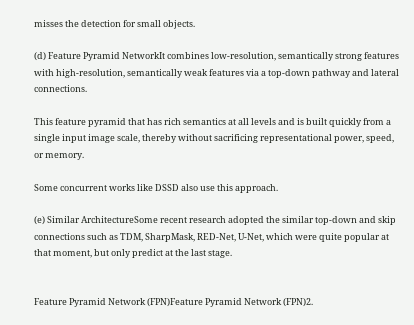misses the detection for small objects.

(d) Feature Pyramid NetworkIt combines low-resolution, semantically strong features with high-resolution, semantically weak features via a top-down pathway and lateral connections.

This feature pyramid that has rich semantics at all levels and is built quickly from a single input image scale, thereby without sacrificing representational power, speed, or memory.

Some concurrent works like DSSD also use this approach.

(e) Similar ArchitectureSome recent research adopted the similar top-down and skip connections such as TDM, SharpMask, RED-Net, U-Net, which were quite popular at that moment, but only predict at the last stage.


Feature Pyramid Network (FPN)Feature Pyramid Network (FPN)2.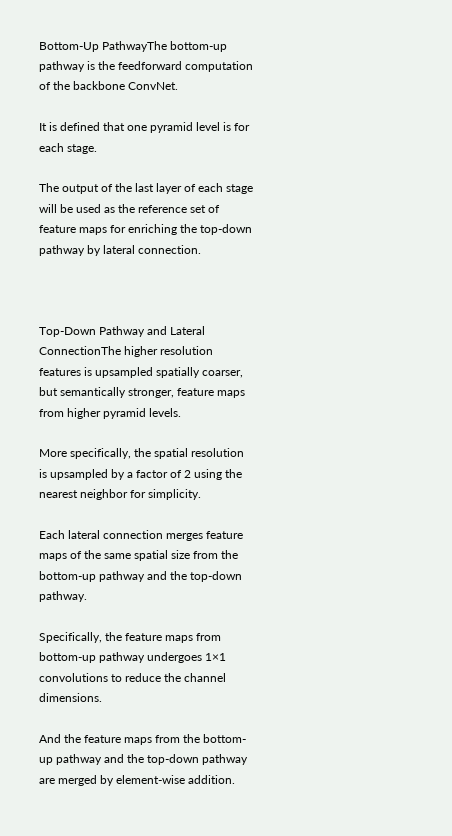Bottom-Up PathwayThe bottom-up pathway is the feedforward computation of the backbone ConvNet.

It is defined that one pyramid level is for each stage.

The output of the last layer of each stage will be used as the reference set of feature maps for enriching the top-down pathway by lateral connection.



Top-Down Pathway and Lateral ConnectionThe higher resolution features is upsampled spatially coarser, but semantically stronger, feature maps from higher pyramid levels.

More specifically, the spatial resolution is upsampled by a factor of 2 using the nearest neighbor for simplicity.

Each lateral connection merges feature maps of the same spatial size from the bottom-up pathway and the top-down pathway.

Specifically, the feature maps from bottom-up pathway undergoes 1×1 convolutions to reduce the channel dimensions.

And the feature maps from the bottom-up pathway and the top-down pathway are merged by element-wise addition.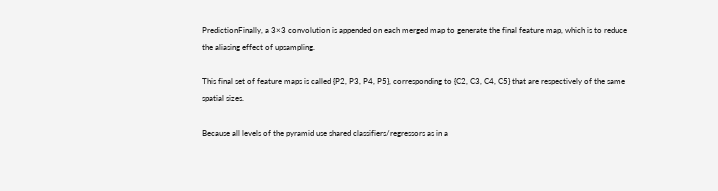PredictionFinally, a 3×3 convolution is appended on each merged map to generate the final feature map, which is to reduce the aliasing effect of upsampling.

This final set of feature maps is called {P2, P3, P4, P5}, corresponding to {C2, C3, C4, C5} that are respectively of the same spatial sizes.

Because all levels of the pyramid use shared classifiers/regressors as in a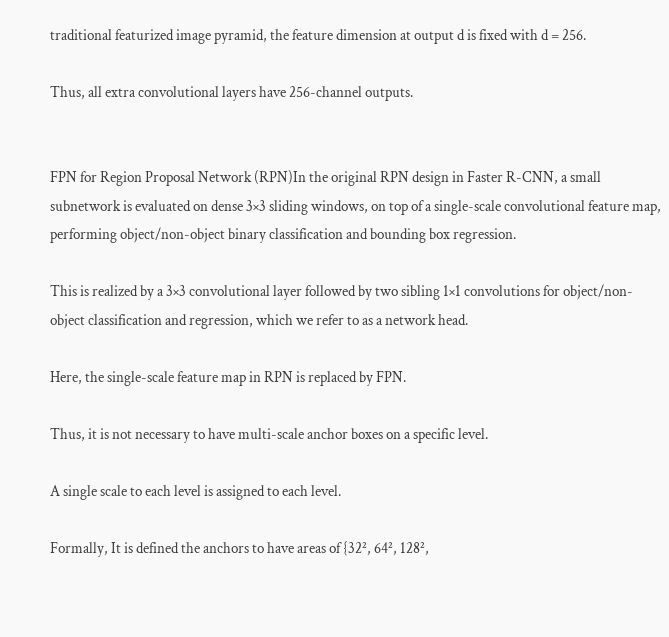traditional featurized image pyramid, the feature dimension at output d is fixed with d = 256.

Thus, all extra convolutional layers have 256-channel outputs.


FPN for Region Proposal Network (RPN)In the original RPN design in Faster R-CNN, a small subnetwork is evaluated on dense 3×3 sliding windows, on top of a single-scale convolutional feature map, performing object/non-object binary classification and bounding box regression.

This is realized by a 3×3 convolutional layer followed by two sibling 1×1 convolutions for object/non-object classification and regression, which we refer to as a network head.

Here, the single-scale feature map in RPN is replaced by FPN.

Thus, it is not necessary to have multi-scale anchor boxes on a specific level.

A single scale to each level is assigned to each level.

Formally, It is defined the anchors to have areas of {32², 64², 128²,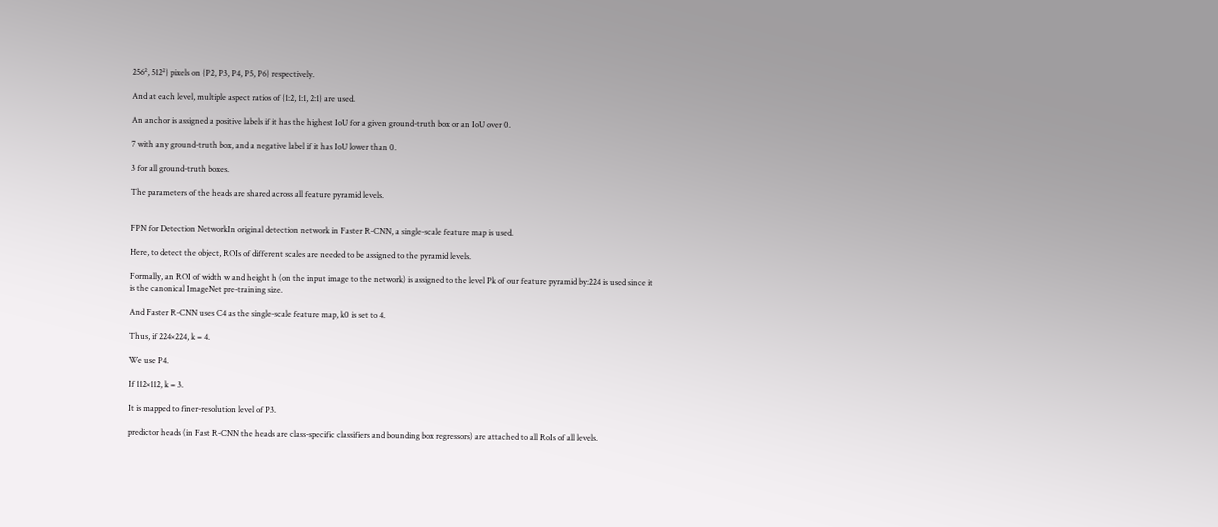256², 512²} pixels on {P2, P3, P4, P5, P6} respectively.

And at each level, multiple aspect ratios of {1:2, 1:1, 2:1} are used.

An anchor is assigned a positive labels if it has the highest IoU for a given ground-truth box or an IoU over 0.

7 with any ground-truth box, and a negative label if it has IoU lower than 0.

3 for all ground-truth boxes.

The parameters of the heads are shared across all feature pyramid levels.


FPN for Detection NetworkIn original detection network in Faster R-CNN, a single-scale feature map is used.

Here, to detect the object, ROIs of different scales are needed to be assigned to the pyramid levels.

Formally, an ROI of width w and height h (on the input image to the network) is assigned to the level Pk of our feature pyramid by:224 is used since it is the canonical ImageNet pre-training size.

And Faster R-CNN uses C4 as the single-scale feature map, k0 is set to 4.

Thus, if 224×224, k = 4.

We use P4.

If 112×112, k = 3.

It is mapped to finer-resolution level of P3.

predictor heads (in Fast R-CNN the heads are class-specific classifiers and bounding box regressors) are attached to all RoIs of all levels.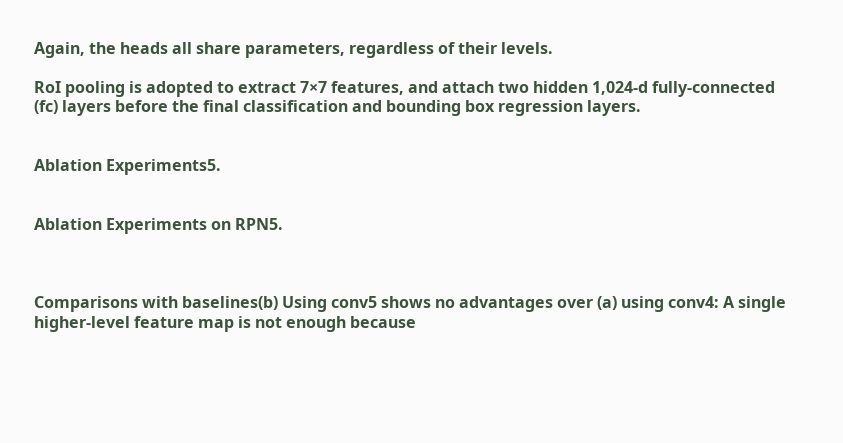Again, the heads all share parameters, regardless of their levels.

RoI pooling is adopted to extract 7×7 features, and attach two hidden 1,024-d fully-connected (fc) layers before the final classification and bounding box regression layers.


Ablation Experiments5.


Ablation Experiments on RPN5.



Comparisons with baselines(b) Using conv5 shows no advantages over (a) using conv4: A single higher-level feature map is not enough because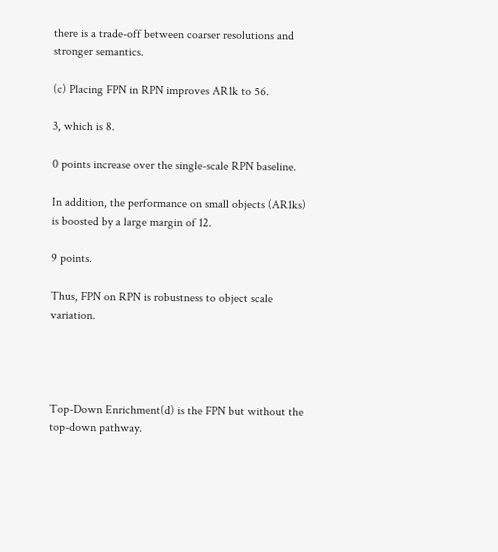there is a trade-off between coarser resolutions and stronger semantics.

(c) Placing FPN in RPN improves AR1k to 56.

3, which is 8.

0 points increase over the single-scale RPN baseline.

In addition, the performance on small objects (AR1ks) is boosted by a large margin of 12.

9 points.

Thus, FPN on RPN is robustness to object scale variation.




Top-Down Enrichment(d) is the FPN but without the top-down pathway.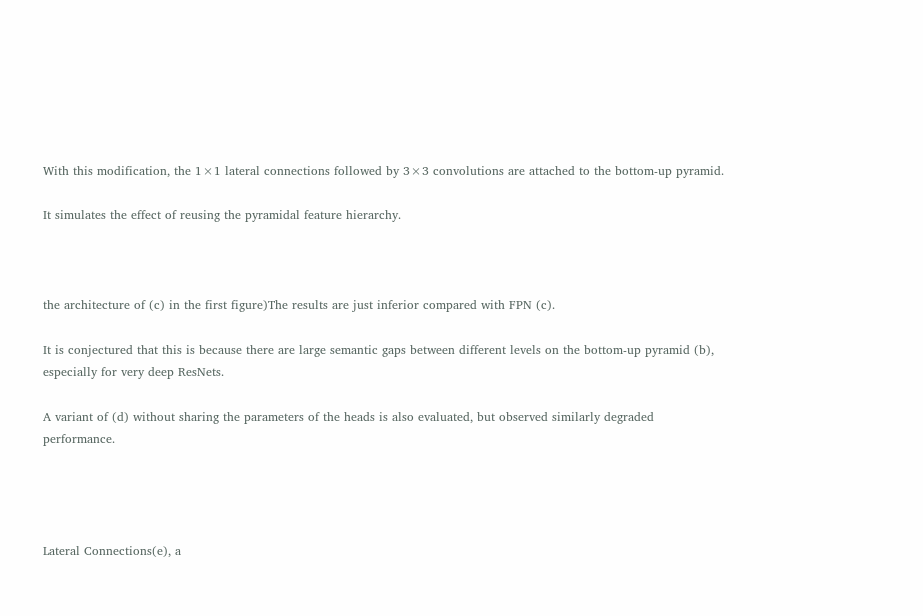With this modification, the 1×1 lateral connections followed by 3×3 convolutions are attached to the bottom-up pyramid.

It simulates the effect of reusing the pyramidal feature hierarchy.



the architecture of (c) in the first figure)The results are just inferior compared with FPN (c).

It is conjectured that this is because there are large semantic gaps between different levels on the bottom-up pyramid (b), especially for very deep ResNets.

A variant of (d) without sharing the parameters of the heads is also evaluated, but observed similarly degraded performance.




Lateral Connections(e), a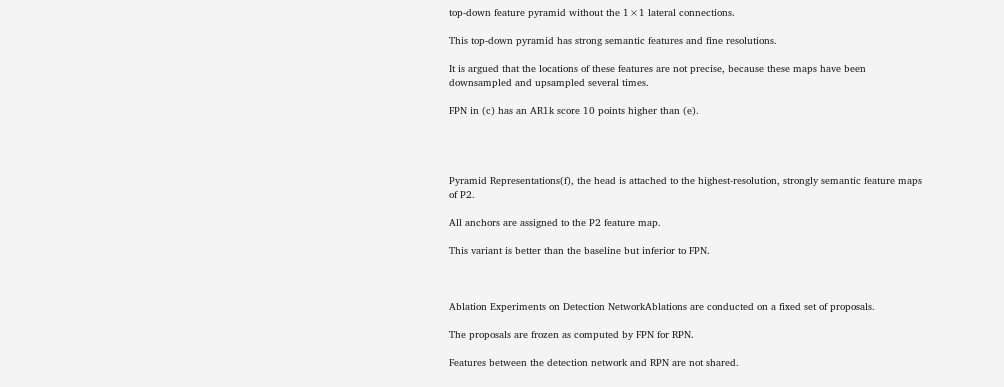top-down feature pyramid without the 1×1 lateral connections.

This top-down pyramid has strong semantic features and fine resolutions.

It is argued that the locations of these features are not precise, because these maps have been downsampled and upsampled several times.

FPN in (c) has an AR1k score 10 points higher than (e).




Pyramid Representations(f), the head is attached to the highest-resolution, strongly semantic feature maps of P2.

All anchors are assigned to the P2 feature map.

This variant is better than the baseline but inferior to FPN.



Ablation Experiments on Detection NetworkAblations are conducted on a fixed set of proposals.

The proposals are frozen as computed by FPN for RPN.

Features between the detection network and RPN are not shared.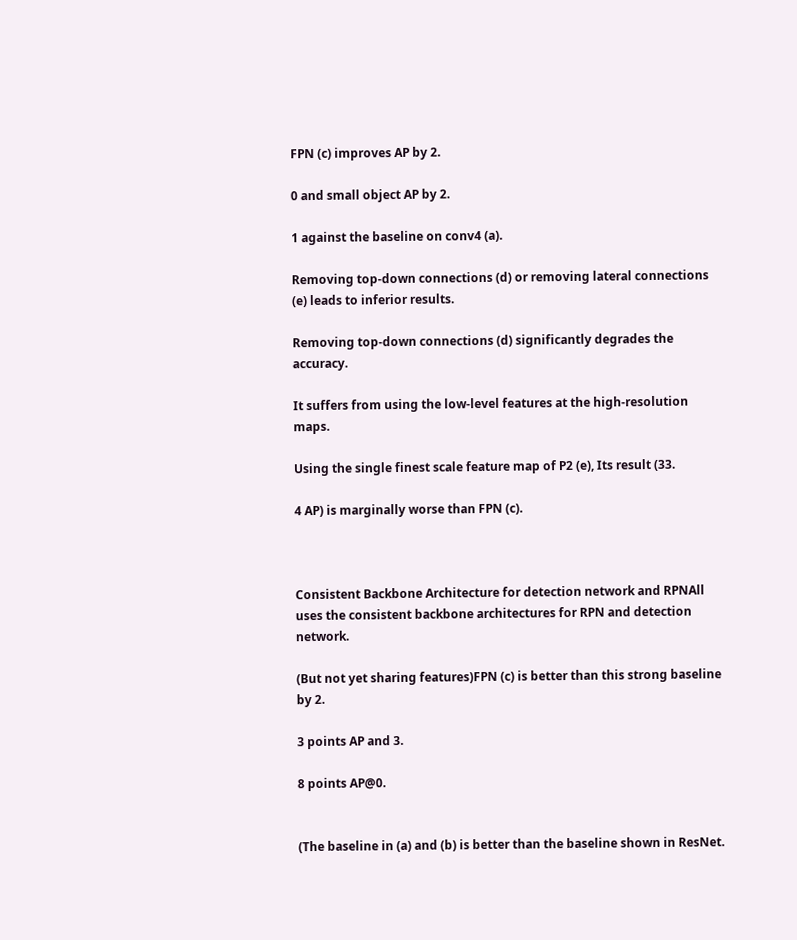FPN (c) improves AP by 2.

0 and small object AP by 2.

1 against the baseline on conv4 (a).

Removing top-down connections (d) or removing lateral connections (e) leads to inferior results.

Removing top-down connections (d) significantly degrades the accuracy.

It suffers from using the low-level features at the high-resolution maps.

Using the single finest scale feature map of P2 (e), Its result (33.

4 AP) is marginally worse than FPN (c).



Consistent Backbone Architecture for detection network and RPNAll uses the consistent backbone architectures for RPN and detection network.

(But not yet sharing features)FPN (c) is better than this strong baseline by 2.

3 points AP and 3.

8 points AP@0.


(The baseline in (a) and (b) is better than the baseline shown in ResNet.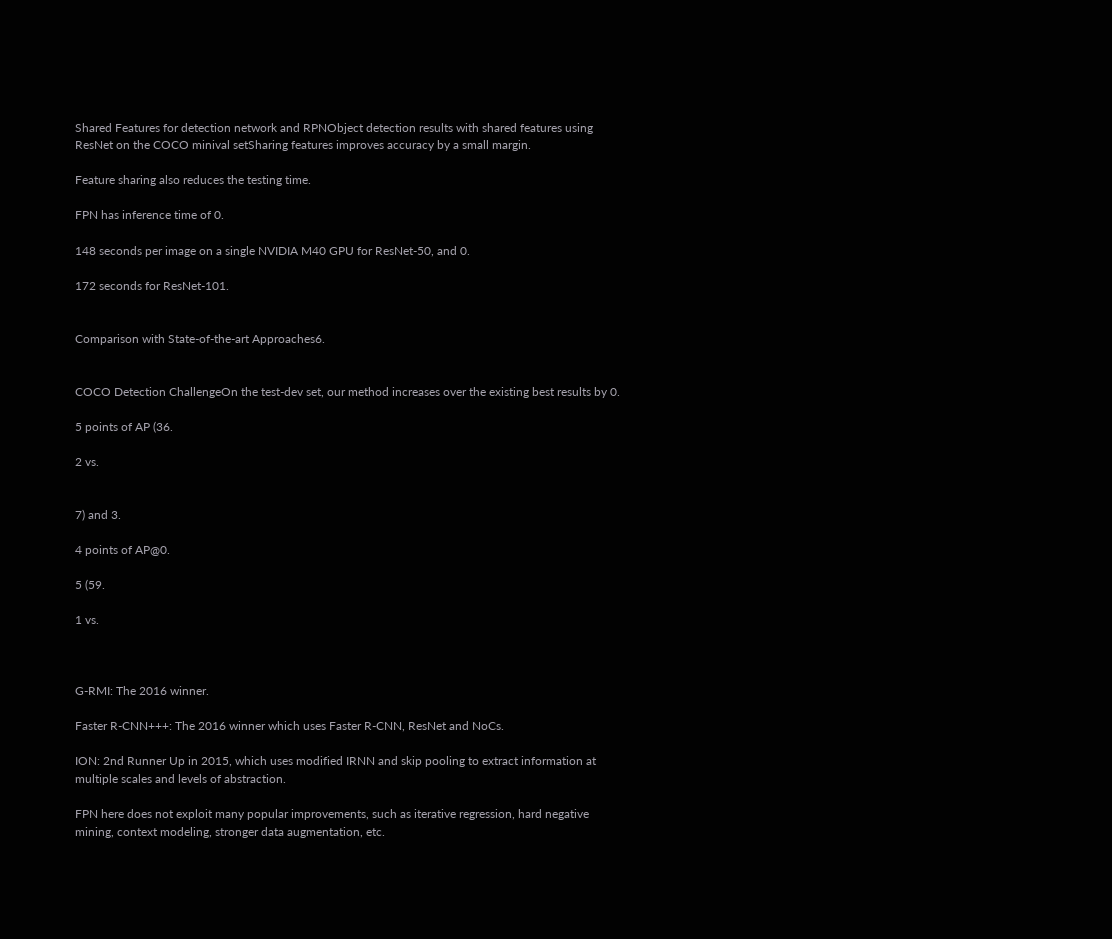Shared Features for detection network and RPNObject detection results with shared features using ResNet on the COCO minival setSharing features improves accuracy by a small margin.

Feature sharing also reduces the testing time.

FPN has inference time of 0.

148 seconds per image on a single NVIDIA M40 GPU for ResNet-50, and 0.

172 seconds for ResNet-101.


Comparison with State-of-the-art Approaches6.


COCO Detection ChallengeOn the test-dev set, our method increases over the existing best results by 0.

5 points of AP (36.

2 vs.


7) and 3.

4 points of AP@0.

5 (59.

1 vs.



G-RMI: The 2016 winner.

Faster R-CNN+++: The 2016 winner which uses Faster R-CNN, ResNet and NoCs.

ION: 2nd Runner Up in 2015, which uses modified IRNN and skip pooling to extract information at multiple scales and levels of abstraction.

FPN here does not exploit many popular improvements, such as iterative regression, hard negative mining, context modeling, stronger data augmentation, etc.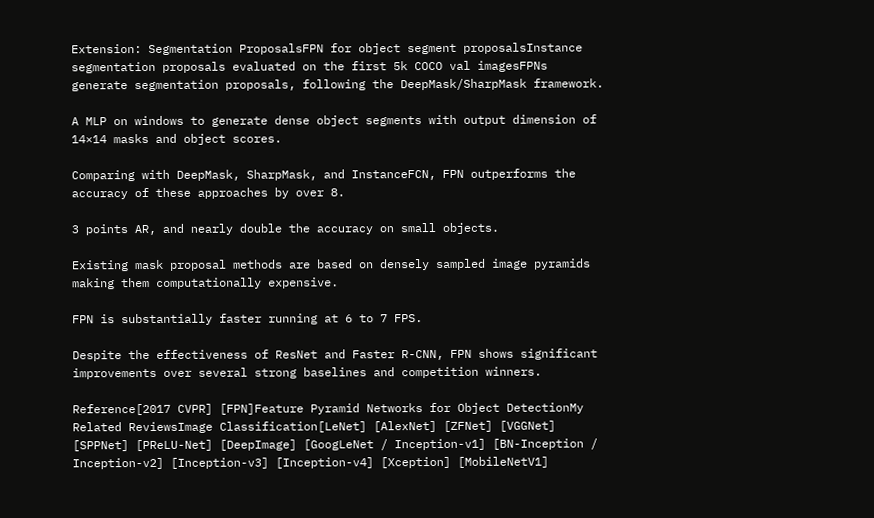Extension: Segmentation ProposalsFPN for object segment proposalsInstance segmentation proposals evaluated on the first 5k COCO val imagesFPNs generate segmentation proposals, following the DeepMask/SharpMask framework.

A MLP on windows to generate dense object segments with output dimension of 14×14 masks and object scores.

Comparing with DeepMask, SharpMask, and InstanceFCN, FPN outperforms the accuracy of these approaches by over 8.

3 points AR, and nearly double the accuracy on small objects.

Existing mask proposal methods are based on densely sampled image pyramids making them computationally expensive.

FPN is substantially faster running at 6 to 7 FPS.

Despite the effectiveness of ResNet and Faster R-CNN, FPN shows significant improvements over several strong baselines and competition winners.

Reference[2017 CVPR] [FPN]Feature Pyramid Networks for Object DetectionMy Related ReviewsImage Classification[LeNet] [AlexNet] [ZFNet] [VGGNet] [SPPNet] [PReLU-Net] [DeepImage] [GoogLeNet / Inception-v1] [BN-Inception / Inception-v2] [Inception-v3] [Inception-v4] [Xception] [MobileNetV1]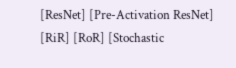[ResNet] [Pre-Activation ResNet] [RiR] [RoR] [Stochastic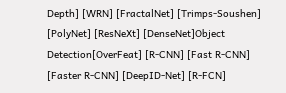Depth] [WRN] [FractalNet] [Trimps-Soushen] [PolyNet] [ResNeXt] [DenseNet]Object Detection[OverFeat] [R-CNN] [Fast R-CNN] [Faster R-CNN] [DeepID-Net] [R-FCN]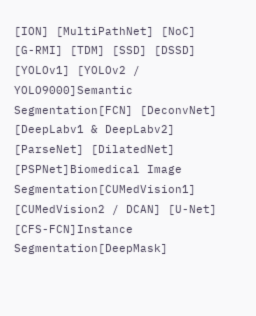[ION] [MultiPathNet] [NoC] [G-RMI] [TDM] [SSD] [DSSD] [YOLOv1] [YOLOv2 / YOLO9000]Semantic Segmentation[FCN] [DeconvNet] [DeepLabv1 & DeepLabv2] [ParseNet] [DilatedNet] [PSPNet]Biomedical Image Segmentation[CUMedVision1] [CUMedVision2 / DCAN] [U-Net] [CFS-FCN]Instance Segmentation[DeepMask]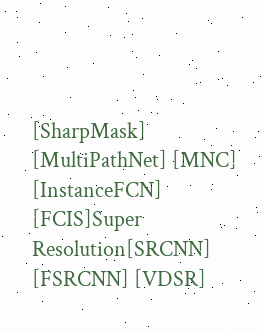[SharpMask] [MultiPathNet] [MNC] [InstanceFCN] [FCIS]Super Resolution[SRCNN] [FSRCNN] [VDSR]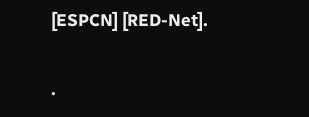[ESPCN] [RED-Net].

.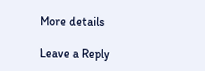More details

Leave a Reply